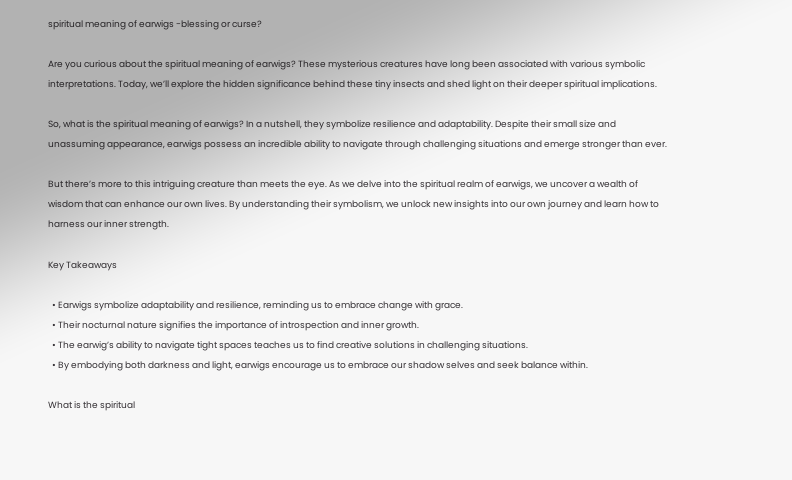spiritual meaning of earwigs -blessing or curse?

Are you curious about the spiritual meaning of earwigs? These mysterious creatures have long been associated with various symbolic interpretations. Today, we’ll explore the hidden significance behind these tiny insects and shed light on their deeper spiritual implications.

So, what is the spiritual meaning of earwigs? In a nutshell, they symbolize resilience and adaptability. Despite their small size and unassuming appearance, earwigs possess an incredible ability to navigate through challenging situations and emerge stronger than ever.

But there’s more to this intriguing creature than meets the eye. As we delve into the spiritual realm of earwigs, we uncover a wealth of wisdom that can enhance our own lives. By understanding their symbolism, we unlock new insights into our own journey and learn how to harness our inner strength.

Key Takeaways

  • Earwigs symbolize adaptability and resilience, reminding us to embrace change with grace.
  • Their nocturnal nature signifies the importance of introspection and inner growth.
  • The earwig’s ability to navigate tight spaces teaches us to find creative solutions in challenging situations.
  • By embodying both darkness and light, earwigs encourage us to embrace our shadow selves and seek balance within.

What is the spiritual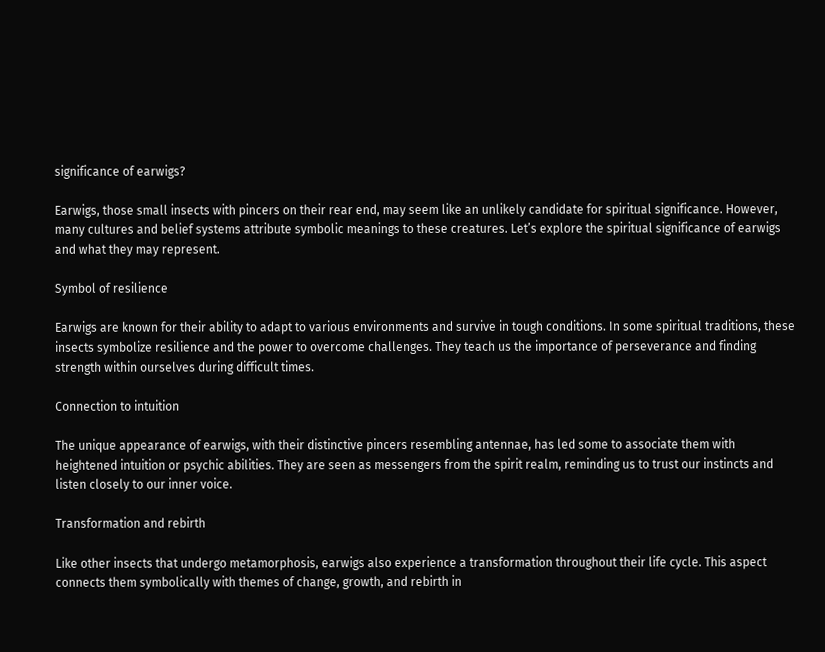significance of earwigs?

Earwigs, those small insects with pincers on their rear end, may seem like an unlikely candidate for spiritual significance. However, many cultures and belief systems attribute symbolic meanings to these creatures. Let’s explore the spiritual significance of earwigs and what they may represent.

Symbol of resilience

Earwigs are known for their ability to adapt to various environments and survive in tough conditions. In some spiritual traditions, these insects symbolize resilience and the power to overcome challenges. They teach us the importance of perseverance and finding strength within ourselves during difficult times.

Connection to intuition

The unique appearance of earwigs, with their distinctive pincers resembling antennae, has led some to associate them with heightened intuition or psychic abilities. They are seen as messengers from the spirit realm, reminding us to trust our instincts and listen closely to our inner voice.

Transformation and rebirth

Like other insects that undergo metamorphosis, earwigs also experience a transformation throughout their life cycle. This aspect connects them symbolically with themes of change, growth, and rebirth in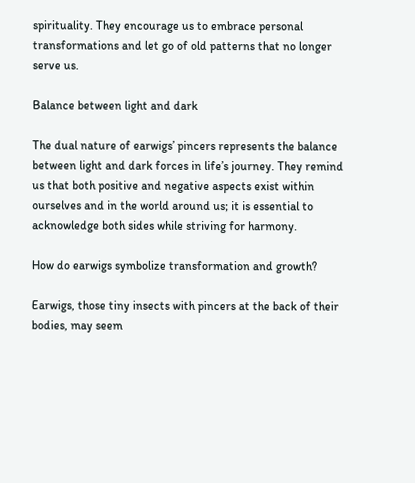spirituality. They encourage us to embrace personal transformations and let go of old patterns that no longer serve us.

Balance between light and dark

The dual nature of earwigs’ pincers represents the balance between light and dark forces in life’s journey. They remind us that both positive and negative aspects exist within ourselves and in the world around us; it is essential to acknowledge both sides while striving for harmony.

How do earwigs symbolize transformation and growth?

Earwigs, those tiny insects with pincers at the back of their bodies, may seem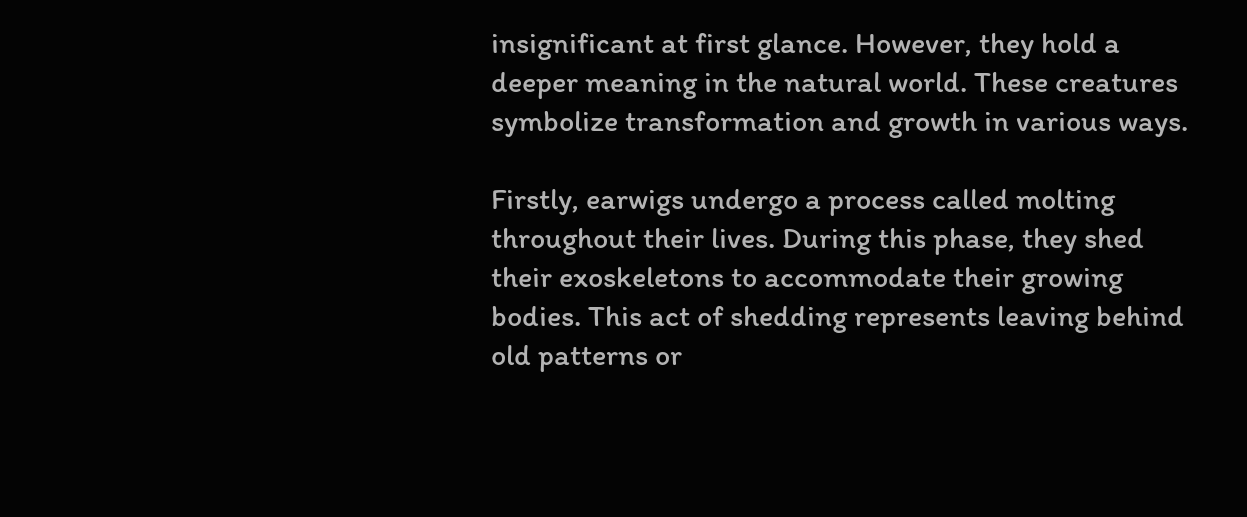insignificant at first glance. However, they hold a deeper meaning in the natural world. These creatures symbolize transformation and growth in various ways.

Firstly, earwigs undergo a process called molting throughout their lives. During this phase, they shed their exoskeletons to accommodate their growing bodies. This act of shedding represents leaving behind old patterns or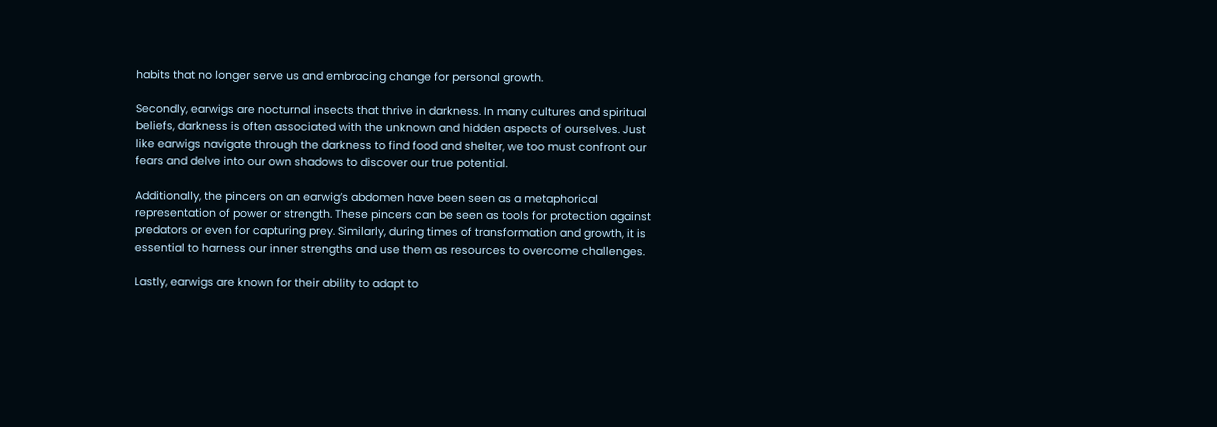habits that no longer serve us and embracing change for personal growth.

Secondly, earwigs are nocturnal insects that thrive in darkness. In many cultures and spiritual beliefs, darkness is often associated with the unknown and hidden aspects of ourselves. Just like earwigs navigate through the darkness to find food and shelter, we too must confront our fears and delve into our own shadows to discover our true potential.

Additionally, the pincers on an earwig’s abdomen have been seen as a metaphorical representation of power or strength. These pincers can be seen as tools for protection against predators or even for capturing prey. Similarly, during times of transformation and growth, it is essential to harness our inner strengths and use them as resources to overcome challenges.

Lastly, earwigs are known for their ability to adapt to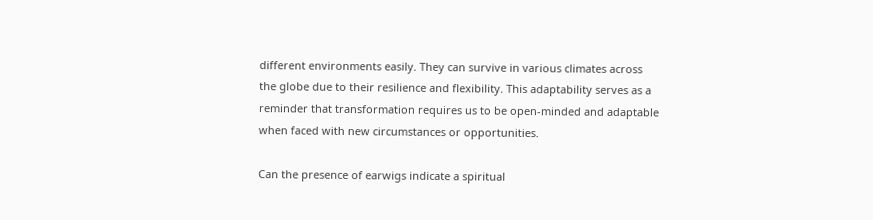different environments easily. They can survive in various climates across the globe due to their resilience and flexibility. This adaptability serves as a reminder that transformation requires us to be open-minded and adaptable when faced with new circumstances or opportunities.

Can the presence of earwigs indicate a spiritual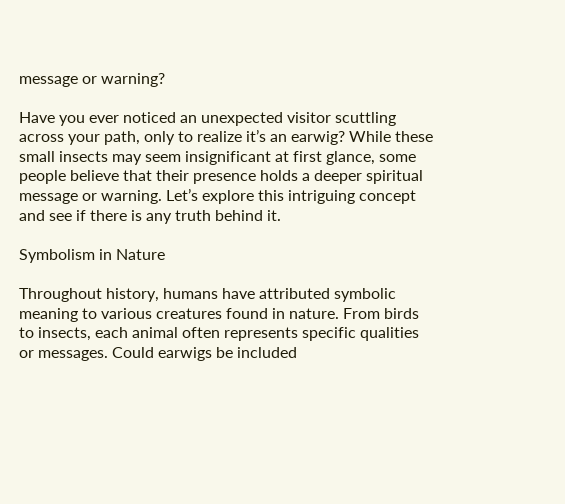message or warning?

Have you ever noticed an unexpected visitor scuttling across your path, only to realize it’s an earwig? While these small insects may seem insignificant at first glance, some people believe that their presence holds a deeper spiritual message or warning. Let’s explore this intriguing concept and see if there is any truth behind it.

Symbolism in Nature

Throughout history, humans have attributed symbolic meaning to various creatures found in nature. From birds to insects, each animal often represents specific qualities or messages. Could earwigs be included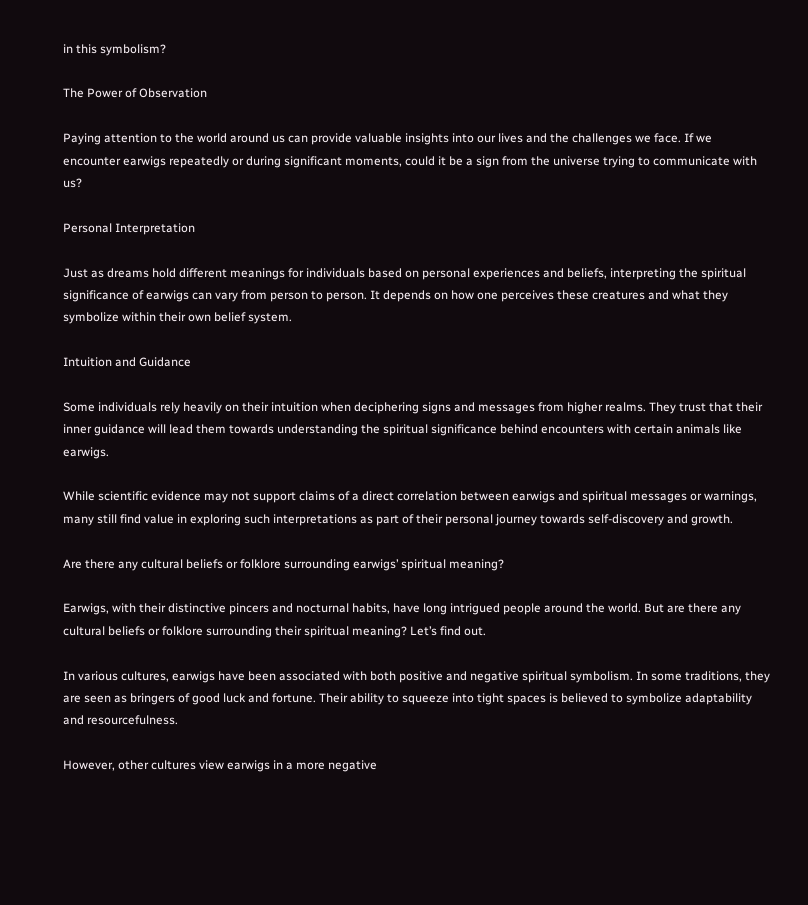in this symbolism?

The Power of Observation

Paying attention to the world around us can provide valuable insights into our lives and the challenges we face. If we encounter earwigs repeatedly or during significant moments, could it be a sign from the universe trying to communicate with us?

Personal Interpretation

Just as dreams hold different meanings for individuals based on personal experiences and beliefs, interpreting the spiritual significance of earwigs can vary from person to person. It depends on how one perceives these creatures and what they symbolize within their own belief system.

Intuition and Guidance

Some individuals rely heavily on their intuition when deciphering signs and messages from higher realms. They trust that their inner guidance will lead them towards understanding the spiritual significance behind encounters with certain animals like earwigs.

While scientific evidence may not support claims of a direct correlation between earwigs and spiritual messages or warnings, many still find value in exploring such interpretations as part of their personal journey towards self-discovery and growth.

Are there any cultural beliefs or folklore surrounding earwigs’ spiritual meaning?

Earwigs, with their distinctive pincers and nocturnal habits, have long intrigued people around the world. But are there any cultural beliefs or folklore surrounding their spiritual meaning? Let’s find out.

In various cultures, earwigs have been associated with both positive and negative spiritual symbolism. In some traditions, they are seen as bringers of good luck and fortune. Their ability to squeeze into tight spaces is believed to symbolize adaptability and resourcefulness.

However, other cultures view earwigs in a more negative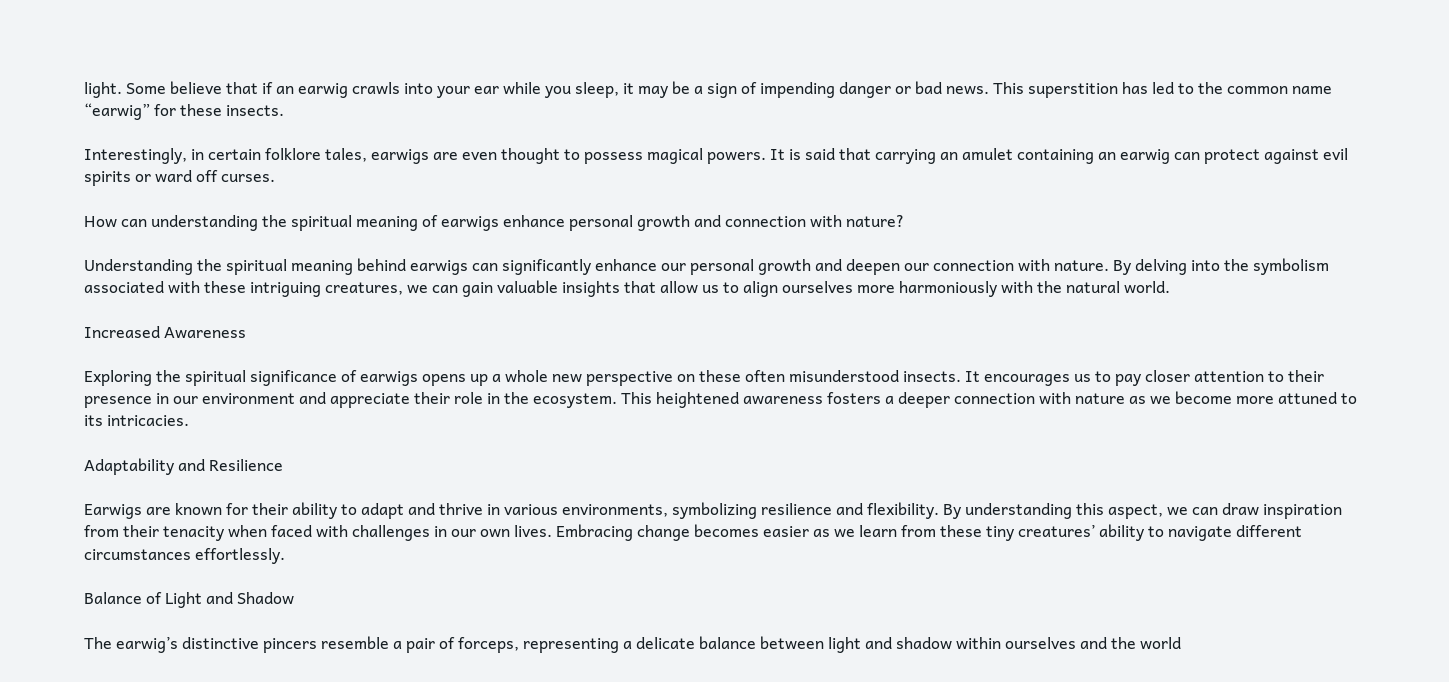light. Some believe that if an earwig crawls into your ear while you sleep, it may be a sign of impending danger or bad news. This superstition has led to the common name “earwig” for these insects.

Interestingly, in certain folklore tales, earwigs are even thought to possess magical powers. It is said that carrying an amulet containing an earwig can protect against evil spirits or ward off curses.

How can understanding the spiritual meaning of earwigs enhance personal growth and connection with nature?

Understanding the spiritual meaning behind earwigs can significantly enhance our personal growth and deepen our connection with nature. By delving into the symbolism associated with these intriguing creatures, we can gain valuable insights that allow us to align ourselves more harmoniously with the natural world.

Increased Awareness

Exploring the spiritual significance of earwigs opens up a whole new perspective on these often misunderstood insects. It encourages us to pay closer attention to their presence in our environment and appreciate their role in the ecosystem. This heightened awareness fosters a deeper connection with nature as we become more attuned to its intricacies.

Adaptability and Resilience

Earwigs are known for their ability to adapt and thrive in various environments, symbolizing resilience and flexibility. By understanding this aspect, we can draw inspiration from their tenacity when faced with challenges in our own lives. Embracing change becomes easier as we learn from these tiny creatures’ ability to navigate different circumstances effortlessly.

Balance of Light and Shadow

The earwig’s distinctive pincers resemble a pair of forceps, representing a delicate balance between light and shadow within ourselves and the world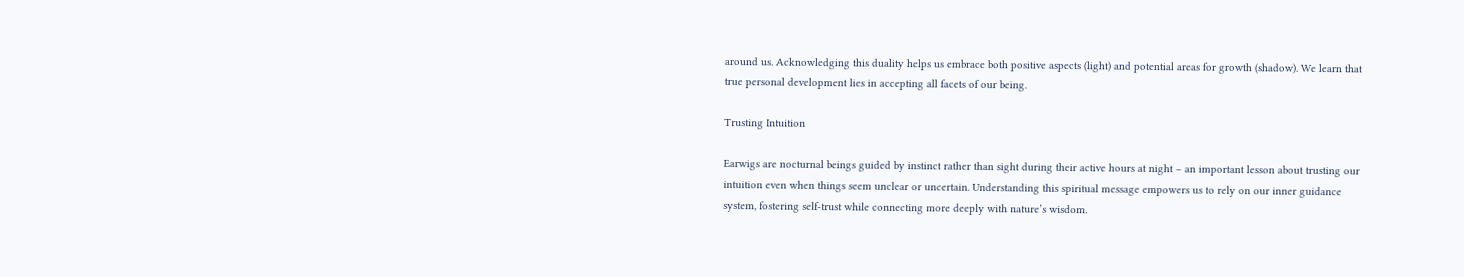around us. Acknowledging this duality helps us embrace both positive aspects (light) and potential areas for growth (shadow). We learn that true personal development lies in accepting all facets of our being.

Trusting Intuition

Earwigs are nocturnal beings guided by instinct rather than sight during their active hours at night – an important lesson about trusting our intuition even when things seem unclear or uncertain. Understanding this spiritual message empowers us to rely on our inner guidance system, fostering self-trust while connecting more deeply with nature’s wisdom.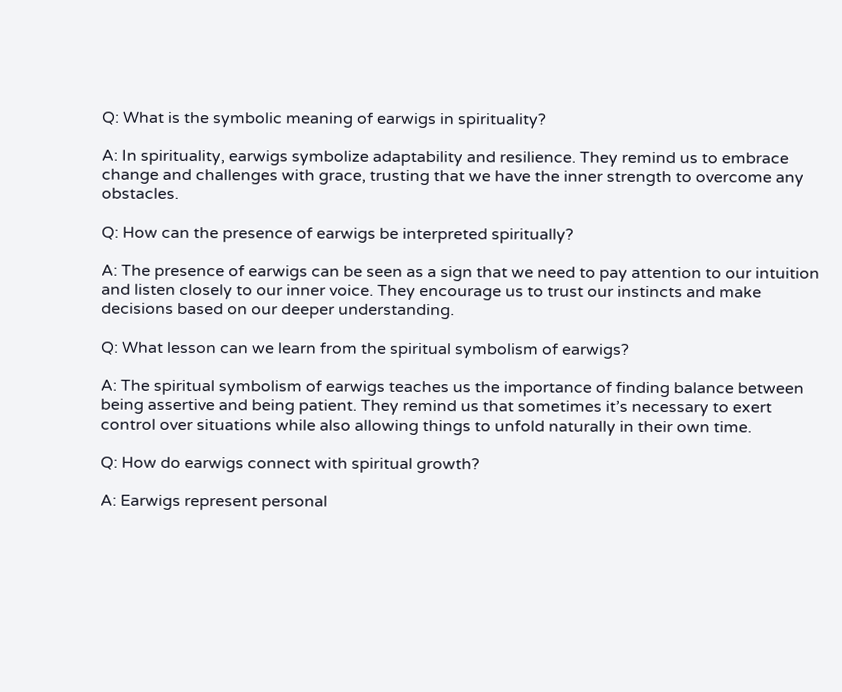Q: What is the symbolic meaning of earwigs in spirituality?

A: In spirituality, earwigs symbolize adaptability and resilience. They remind us to embrace change and challenges with grace, trusting that we have the inner strength to overcome any obstacles.

Q: How can the presence of earwigs be interpreted spiritually?

A: The presence of earwigs can be seen as a sign that we need to pay attention to our intuition and listen closely to our inner voice. They encourage us to trust our instincts and make decisions based on our deeper understanding.

Q: What lesson can we learn from the spiritual symbolism of earwigs?

A: The spiritual symbolism of earwigs teaches us the importance of finding balance between being assertive and being patient. They remind us that sometimes it’s necessary to exert control over situations while also allowing things to unfold naturally in their own time.

Q: How do earwigs connect with spiritual growth?

A: Earwigs represent personal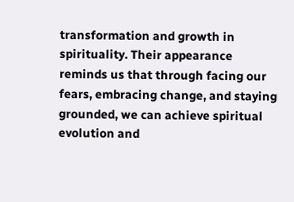transformation and growth in spirituality. Their appearance reminds us that through facing our fears, embracing change, and staying grounded, we can achieve spiritual evolution and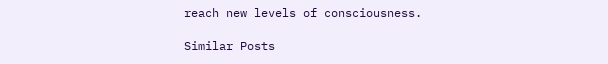reach new levels of consciousness.

Similar Posts